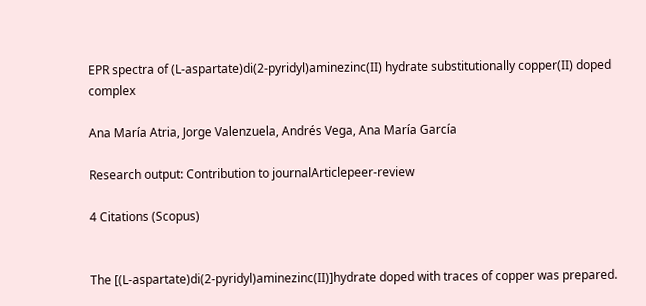EPR spectra of (L-aspartate)di(2-pyridyl)aminezinc(II) hydrate substitutionally copper(II) doped complex

Ana María Atria, Jorge Valenzuela, Andrés Vega, Ana María García

Research output: Contribution to journalArticlepeer-review

4 Citations (Scopus)


The [(L-aspartate)di(2-pyridyl)aminezinc(II)]hydrate doped with traces of copper was prepared.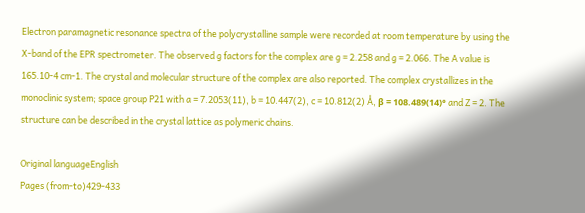Electron paramagnetic resonance spectra of the polycrystalline sample were recorded at room temperature by using the X-band of the EPR spectrometer. The observed g factors for the complex are g = 2.258 and g = 2.066. The A value is 165.10-4 cm-1. The crystal and molecular structure of the complex are also reported. The complex crystallizes in the monoclinic system; space group P21 with a = 7.2053(11), b = 10.447(2), c = 10.812(2) Å, β = 108.489(14)° and Z = 2. The structure can be described in the crystal lattice as polymeric chains.

Original languageEnglish
Pages (from-to)429-433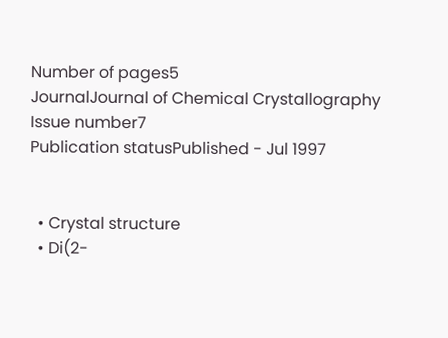Number of pages5
JournalJournal of Chemical Crystallography
Issue number7
Publication statusPublished - Jul 1997


  • Crystal structure
  • Di(2-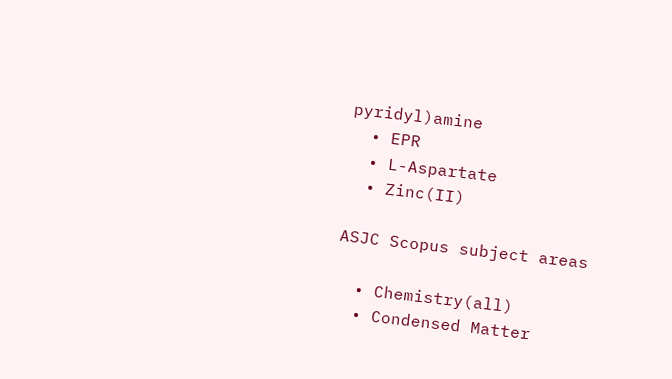pyridyl)amine
  • EPR
  • L-Aspartate
  • Zinc(II)

ASJC Scopus subject areas

  • Chemistry(all)
  • Condensed Matter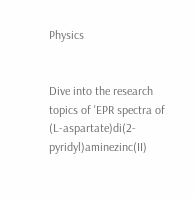Physics


Dive into the research topics of 'EPR spectra of (L-aspartate)di(2-pyridyl)aminezinc(II)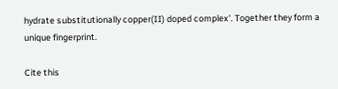hydrate substitutionally copper(II) doped complex'. Together they form a unique fingerprint.

Cite this